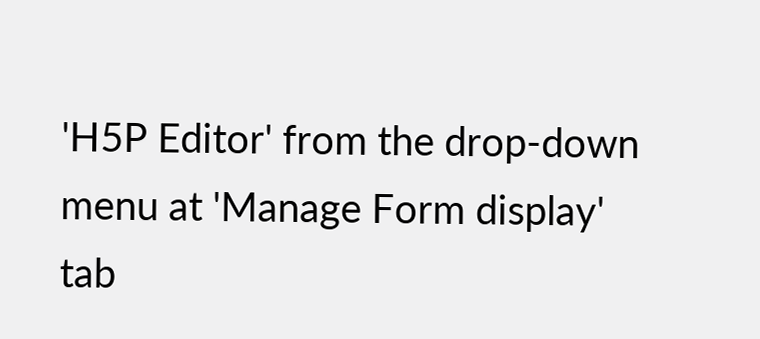'H5P Editor' from the drop-down menu at 'Manage Form display' tab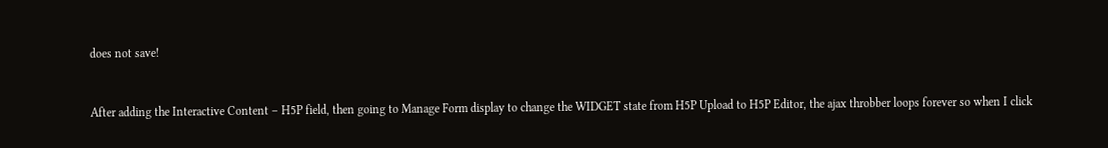does not save!


After adding the Interactive Content – H5P field, then going to Manage Form display to change the WIDGET state from H5P Upload to H5P Editor, the ajax throbber loops forever so when I click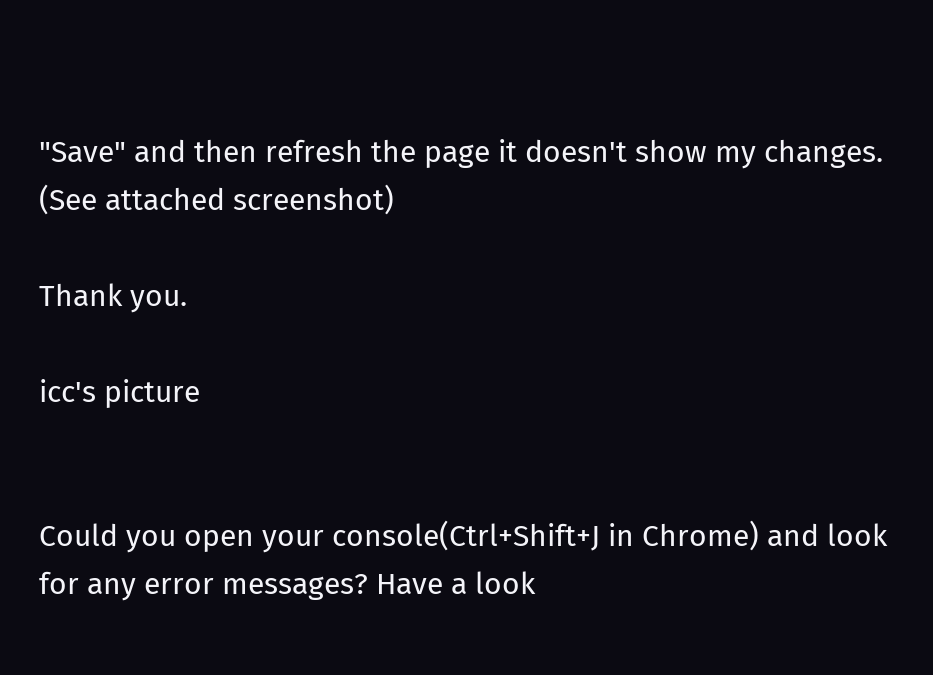"Save" and then refresh the page it doesn't show my changes. (See attached screenshot)

Thank you.

icc's picture


Could you open your console(Ctrl+Shift+J in Chrome) and look for any error messages? Have a look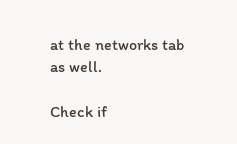at the networks tab as well.

Check if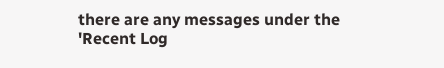there are any messages under the 'Recent Log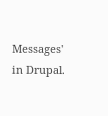Messages' in Drupal.